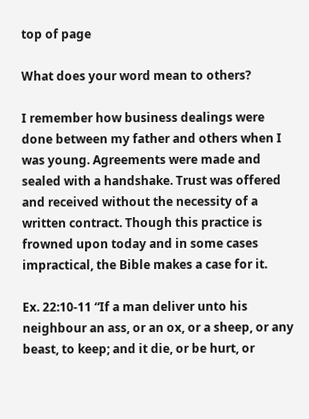top of page

What does your word mean to others?

I remember how business dealings were done between my father and others when I was young. Agreements were made and sealed with a handshake. Trust was offered and received without the necessity of a written contract. Though this practice is frowned upon today and in some cases impractical, the Bible makes a case for it.

Ex. 22:10-11 “If a man deliver unto his neighbour an ass, or an ox, or a sheep, or any beast, to keep; and it die, or be hurt, or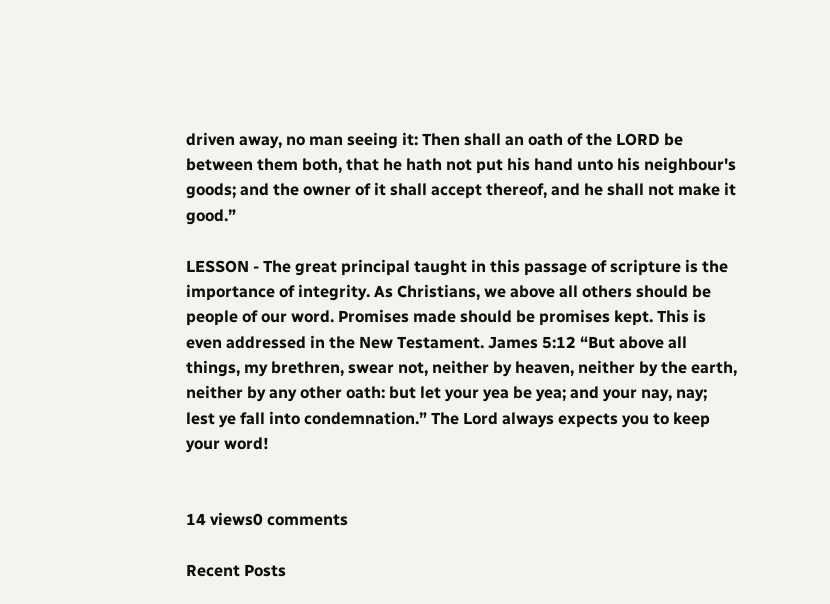driven away, no man seeing it: Then shall an oath of the LORD be between them both, that he hath not put his hand unto his neighbour's goods; and the owner of it shall accept thereof, and he shall not make it good.”

LESSON - The great principal taught in this passage of scripture is the importance of integrity. As Christians, we above all others should be people of our word. Promises made should be promises kept. This is even addressed in the New Testament. James 5:12 “But above all things, my brethren, swear not, neither by heaven, neither by the earth, neither by any other oath: but let your yea be yea; and your nay, nay; lest ye fall into condemnation.” The Lord always expects you to keep your word!


14 views0 comments

Recent Posts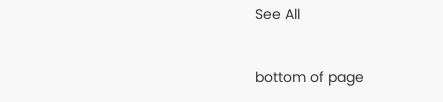See All


bottom of page